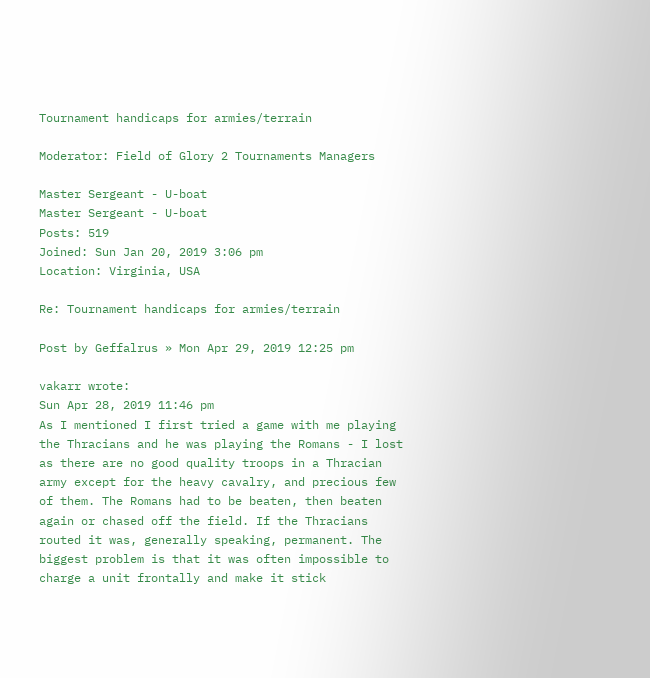Tournament handicaps for armies/terrain

Moderator: Field of Glory 2 Tournaments Managers

Master Sergeant - U-boat
Master Sergeant - U-boat
Posts: 519
Joined: Sun Jan 20, 2019 3:06 pm
Location: Virginia, USA

Re: Tournament handicaps for armies/terrain

Post by Geffalrus » Mon Apr 29, 2019 12:25 pm

vakarr wrote:
Sun Apr 28, 2019 11:46 pm
As I mentioned I first tried a game with me playing the Thracians and he was playing the Romans - I lost as there are no good quality troops in a Thracian army except for the heavy cavalry, and precious few of them. The Romans had to be beaten, then beaten again or chased off the field. If the Thracians routed it was, generally speaking, permanent. The biggest problem is that it was often impossible to charge a unit frontally and make it stick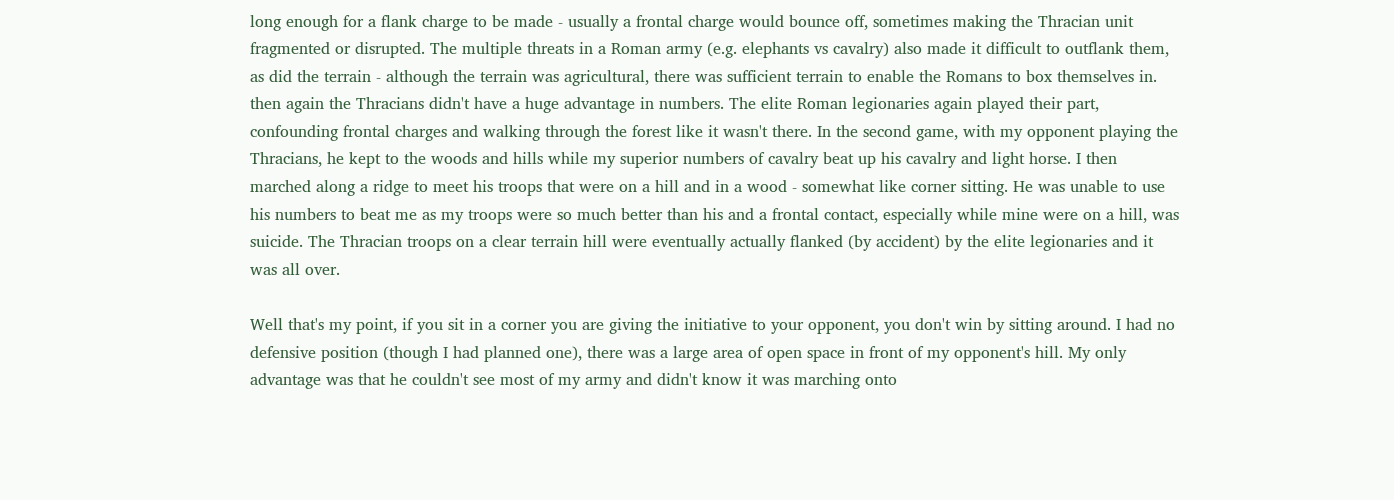long enough for a flank charge to be made - usually a frontal charge would bounce off, sometimes making the Thracian unit fragmented or disrupted. The multiple threats in a Roman army (e.g. elephants vs cavalry) also made it difficult to outflank them, as did the terrain - although the terrain was agricultural, there was sufficient terrain to enable the Romans to box themselves in. then again the Thracians didn't have a huge advantage in numbers. The elite Roman legionaries again played their part, confounding frontal charges and walking through the forest like it wasn't there. In the second game, with my opponent playing the Thracians, he kept to the woods and hills while my superior numbers of cavalry beat up his cavalry and light horse. I then marched along a ridge to meet his troops that were on a hill and in a wood - somewhat like corner sitting. He was unable to use his numbers to beat me as my troops were so much better than his and a frontal contact, especially while mine were on a hill, was suicide. The Thracian troops on a clear terrain hill were eventually actually flanked (by accident) by the elite legionaries and it was all over.

Well that's my point, if you sit in a corner you are giving the initiative to your opponent, you don't win by sitting around. I had no defensive position (though I had planned one), there was a large area of open space in front of my opponent's hill. My only advantage was that he couldn't see most of my army and didn't know it was marching onto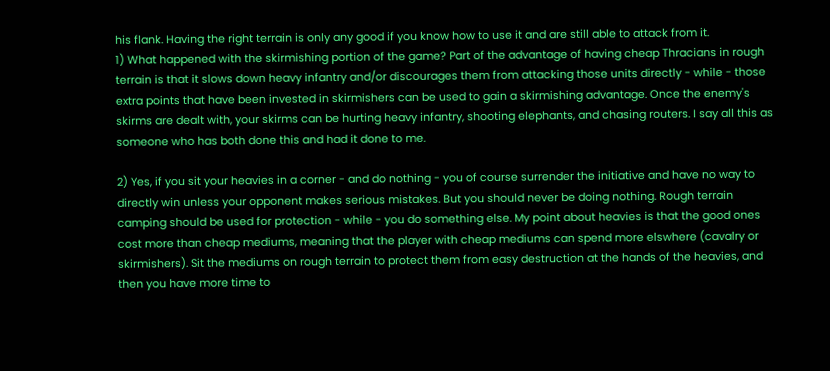his flank. Having the right terrain is only any good if you know how to use it and are still able to attack from it.
1) What happened with the skirmishing portion of the game? Part of the advantage of having cheap Thracians in rough terrain is that it slows down heavy infantry and/or discourages them from attacking those units directly - while - those extra points that have been invested in skirmishers can be used to gain a skirmishing advantage. Once the enemy's skirms are dealt with, your skirms can be hurting heavy infantry, shooting elephants, and chasing routers. I say all this as someone who has both done this and had it done to me.

2) Yes, if you sit your heavies in a corner - and do nothing - you of course surrender the initiative and have no way to directly win unless your opponent makes serious mistakes. But you should never be doing nothing. Rough terrain camping should be used for protection - while - you do something else. My point about heavies is that the good ones cost more than cheap mediums, meaning that the player with cheap mediums can spend more elswhere (cavalry or skirmishers). Sit the mediums on rough terrain to protect them from easy destruction at the hands of the heavies, and then you have more time to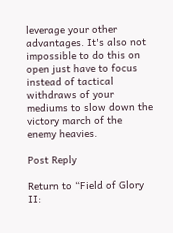leverage your other advantages. It's also not impossible to do this on open just have to focus instead of tactical withdraws of your mediums to slow down the victory march of the enemy heavies.

Post Reply

Return to “Field of Glory II: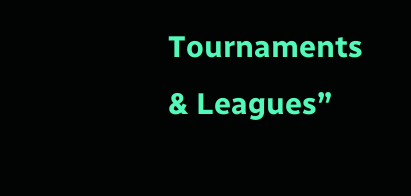Tournaments & Leagues”